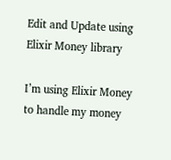Edit and Update using Elixir Money library

I’m using Elixir Money to handle my money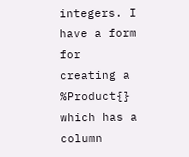integers. I have a form for creating a %Product{} which has a column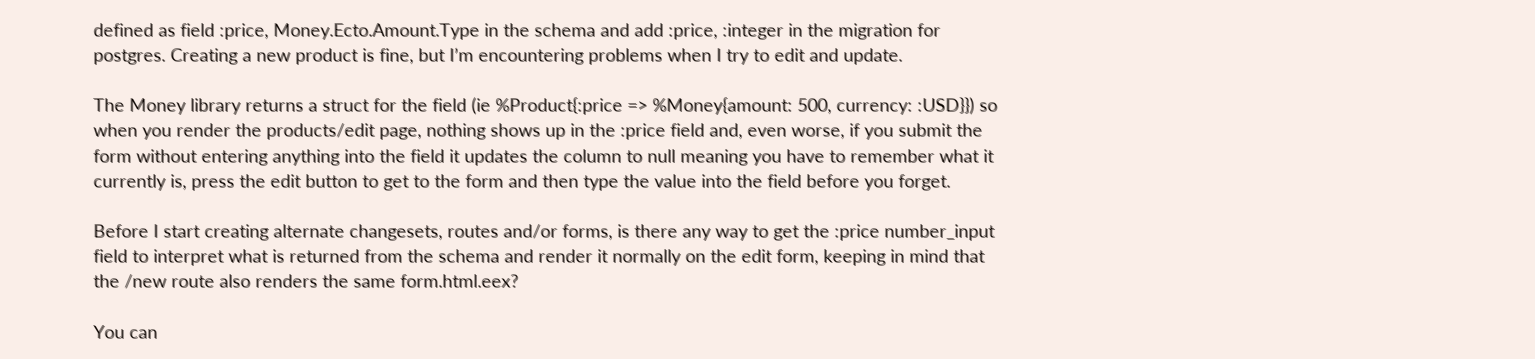defined as field :price, Money.Ecto.Amount.Type in the schema and add :price, :integer in the migration for postgres. Creating a new product is fine, but I’m encountering problems when I try to edit and update.

The Money library returns a struct for the field (ie %Product{:price => %Money{amount: 500, currency: :USD}}) so when you render the products/edit page, nothing shows up in the :price field and, even worse, if you submit the form without entering anything into the field it updates the column to null meaning you have to remember what it currently is, press the edit button to get to the form and then type the value into the field before you forget.

Before I start creating alternate changesets, routes and/or forms, is there any way to get the :price number_input field to interpret what is returned from the schema and render it normally on the edit form, keeping in mind that the /new route also renders the same form.html.eex?

You can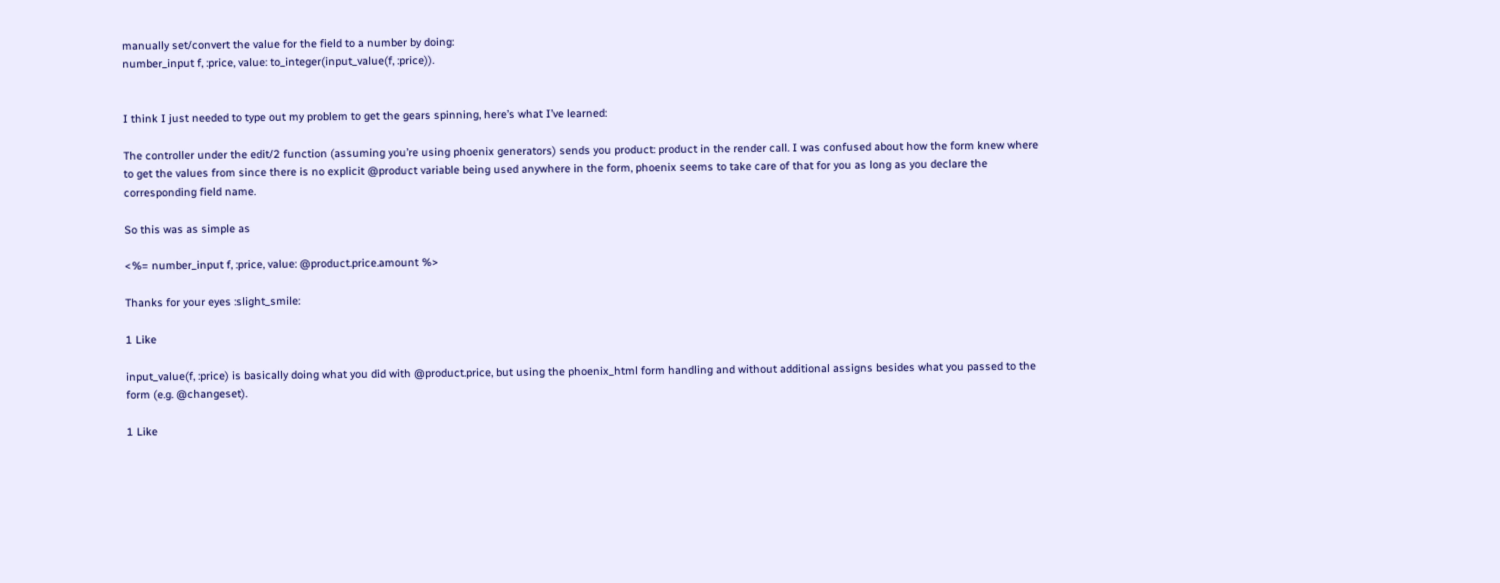manually set/convert the value for the field to a number by doing:
number_input f, :price, value: to_integer(input_value(f, :price)).


I think I just needed to type out my problem to get the gears spinning, here’s what I’ve learned:

The controller under the edit/2 function (assuming you’re using phoenix generators) sends you product: product in the render call. I was confused about how the form knew where to get the values from since there is no explicit @product variable being used anywhere in the form, phoenix seems to take care of that for you as long as you declare the corresponding field name.

So this was as simple as

<%= number_input f, :price, value: @product.price.amount %>

Thanks for your eyes :slight_smile:

1 Like

input_value(f, :price) is basically doing what you did with @product.price, but using the phoenix_html form handling and without additional assigns besides what you passed to the form (e.g. @changeset).

1 Like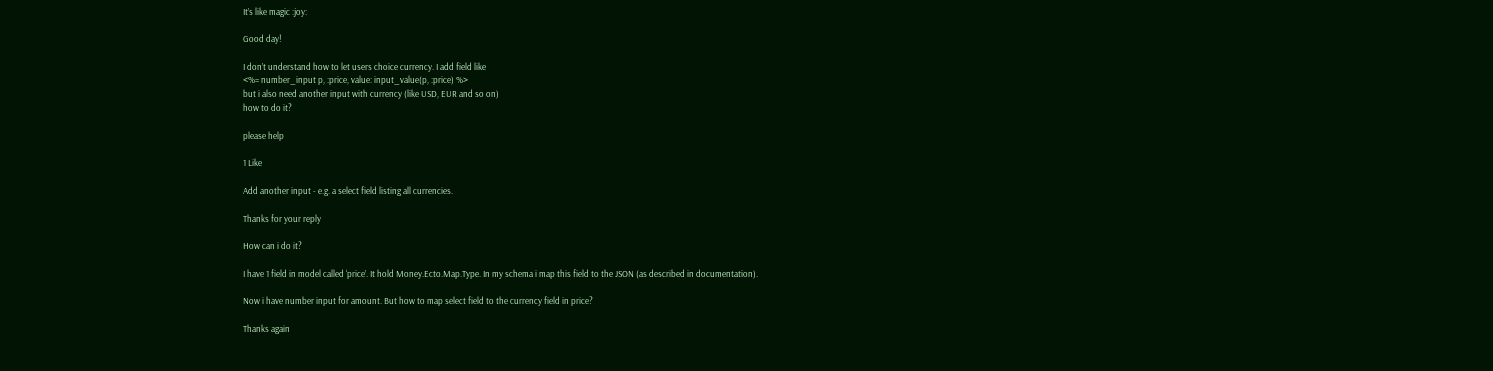It’s like magic :joy:

Good day!

I don’t understand how to let users choice currency. I add field like
<%= number_input p, :price, value: input_value(p, :price) %>
but i also need another input with currency (like USD, EUR and so on)
how to do it?

please help

1 Like

Add another input - e.g. a select field listing all currencies.

Thanks for your reply

How can i do it?

I have 1 field in model called ‘price’. It hold Money.Ecto.Map.Type. In my schema i map this field to the JSON (as described in documentation).

Now i have number input for amount. But how to map select field to the currency field in price?

Thanks again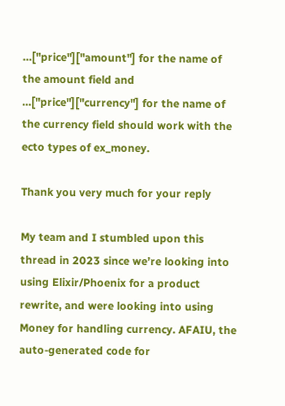…["price"]["amount"] for the name of the amount field and …["price"]["currency"] for the name of the currency field should work with the ecto types of ex_money.

Thank you very much for your reply

My team and I stumbled upon this thread in 2023 since we’re looking into using Elixir/Phoenix for a product rewrite, and were looking into using Money for handling currency. AFAIU, the auto-generated code for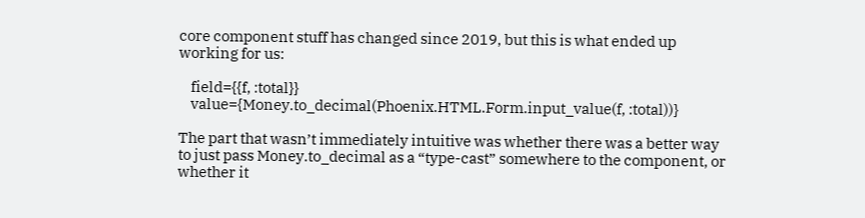core component stuff has changed since 2019, but this is what ended up working for us:

    field={{f, :total}}
    value={Money.to_decimal(Phoenix.HTML.Form.input_value(f, :total))}

The part that wasn’t immediately intuitive was whether there was a better way to just pass Money.to_decimal as a “type-cast” somewhere to the component, or whether it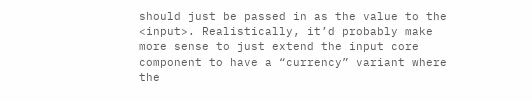should just be passed in as the value to the <input>. Realistically, it’d probably make more sense to just extend the input core component to have a “currency” variant where the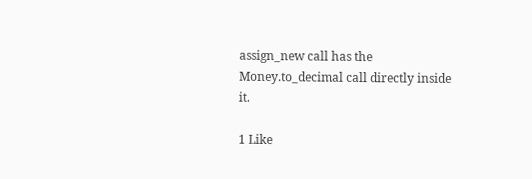assign_new call has the Money.to_decimal call directly inside it.

1 Like